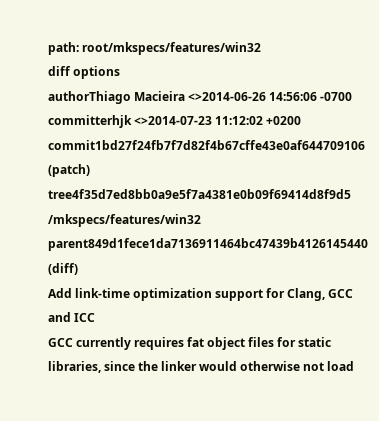path: root/mkspecs/features/win32
diff options
authorThiago Macieira <>2014-06-26 14:56:06 -0700
committerhjk <>2014-07-23 11:12:02 +0200
commit1bd27f24fb7f7d82f4b67cffe43e0af644709106 (patch)
tree4f35d7ed8bb0a9e5f7a4381e0b09f69414d8f9d5 /mkspecs/features/win32
parent849d1fece1da7136911464bc47439b4126145440 (diff)
Add link-time optimization support for Clang, GCC and ICC
GCC currently requires fat object files for static libraries, since the linker would otherwise not load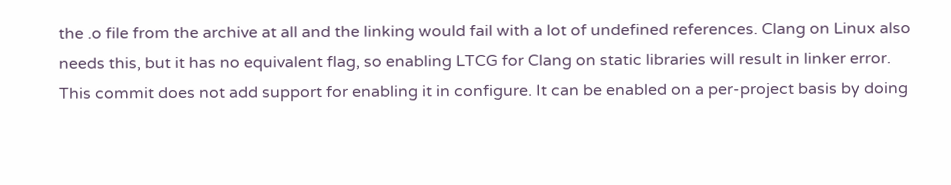the .o file from the archive at all and the linking would fail with a lot of undefined references. Clang on Linux also needs this, but it has no equivalent flag, so enabling LTCG for Clang on static libraries will result in linker error. This commit does not add support for enabling it in configure. It can be enabled on a per-project basis by doing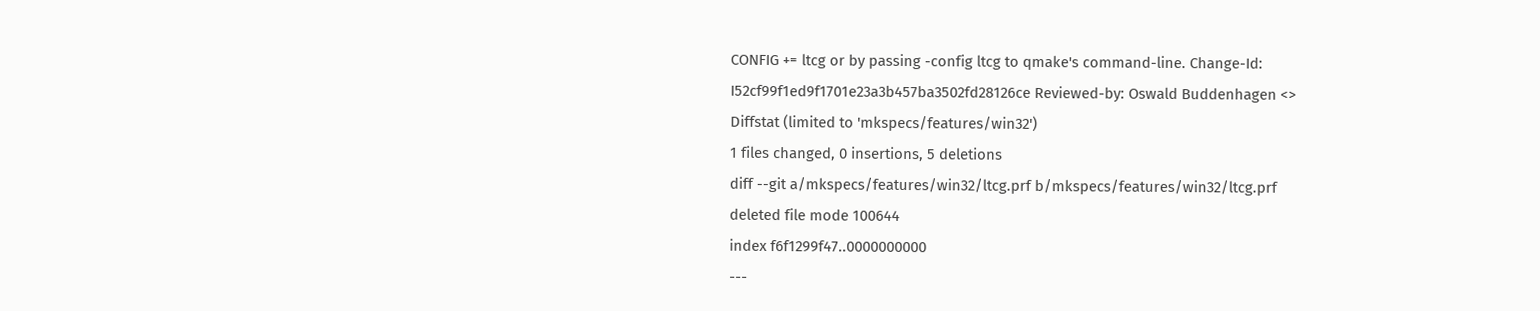CONFIG += ltcg or by passing -config ltcg to qmake's command-line. Change-Id: I52cf99f1ed9f1701e23a3b457ba3502fd28126ce Reviewed-by: Oswald Buddenhagen <>
Diffstat (limited to 'mkspecs/features/win32')
1 files changed, 0 insertions, 5 deletions
diff --git a/mkspecs/features/win32/ltcg.prf b/mkspecs/features/win32/ltcg.prf
deleted file mode 100644
index f6f1299f47..0000000000
---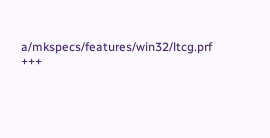a/mkspecs/features/win32/ltcg.prf
+++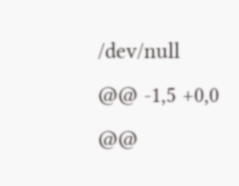/dev/null
@@ -1,5 +0,0 @@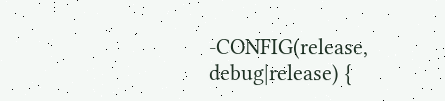-CONFIG(release, debug|release) {